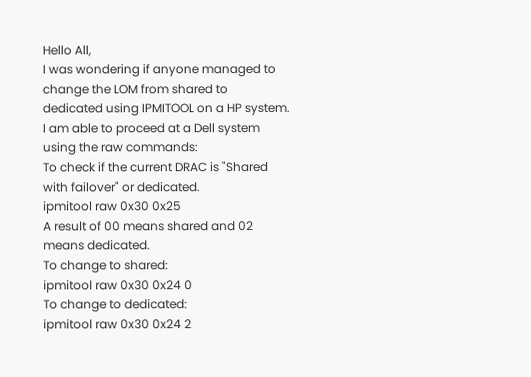Hello All,
I was wondering if anyone managed to change the LOM from shared to
dedicated using IPMITOOL on a HP system.
I am able to proceed at a Dell system using the raw commands:
To check if the current DRAC is "Shared with failover" or dedicated.
ipmitool raw 0x30 0x25
A result of 00 means shared and 02 means dedicated.
To change to shared:
ipmitool raw 0x30 0x24 0
To change to dedicated:
ipmitool raw 0x30 0x24 2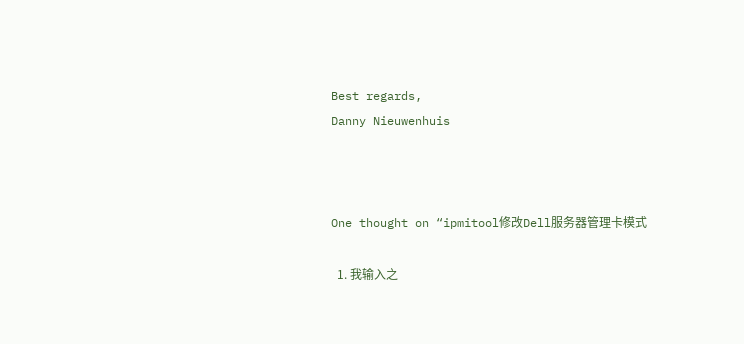Best regards,
Danny Nieuwenhuis



One thought on “ipmitool修改Dell服务器管理卡模式

  1. 我输入之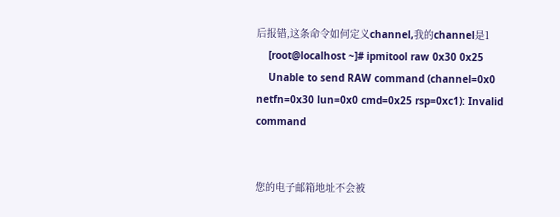后报错,这条命令如何定义channel,我的channel是1
    [root@localhost ~]# ipmitool raw 0x30 0x25
    Unable to send RAW command (channel=0x0 netfn=0x30 lun=0x0 cmd=0x25 rsp=0xc1): Invalid command


您的电子邮箱地址不会被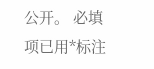公开。 必填项已用*标注